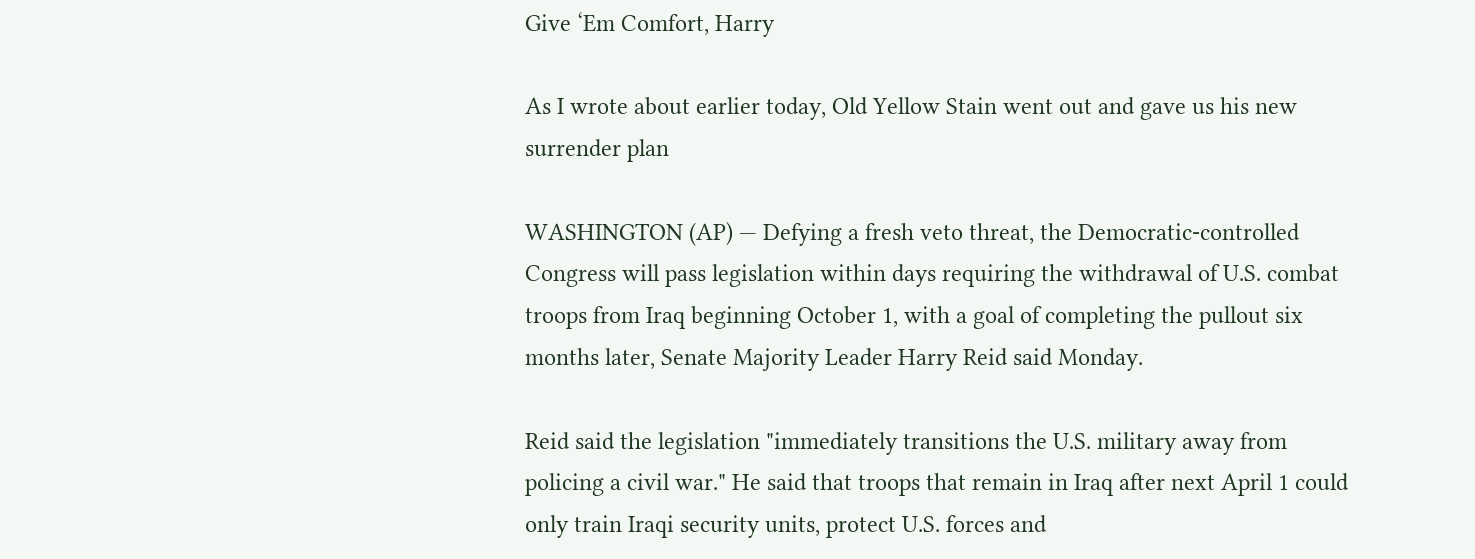Give ‘Em Comfort, Harry

As I wrote about earlier today, Old Yellow Stain went out and gave us his new surrender plan

WASHINGTON (AP) — Defying a fresh veto threat, the Democratic-controlled Congress will pass legislation within days requiring the withdrawal of U.S. combat troops from Iraq beginning October 1, with a goal of completing the pullout six months later, Senate Majority Leader Harry Reid said Monday.

Reid said the legislation "immediately transitions the U.S. military away from policing a civil war." He said that troops that remain in Iraq after next April 1 could only train Iraqi security units, protect U.S. forces and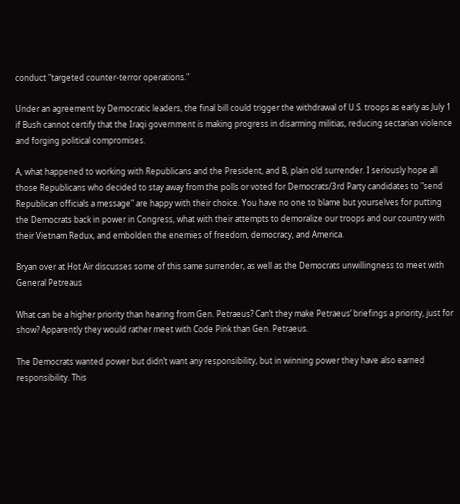conduct "targeted counter-terror operations."

Under an agreement by Democratic leaders, the final bill could trigger the withdrawal of U.S. troops as early as July 1 if Bush cannot certify that the Iraqi government is making progress in disarming militias, reducing sectarian violence and forging political compromises.

A, what happened to working with Republicans and the President, and B, plain old surrender. I seriously hope all those Republicans who decided to stay away from the polls or voted for Democrats/3rd Party candidates to "send Republican officials a message" are happy with their choice. You have no one to blame but yourselves for putting the Democrats back in power in Congress, what with their attempts to demoralize our troops and our country with their Vietnam Redux, and embolden the enemies of freedom, democracy, and America.

Bryan over at Hot Air discusses some of this same surrender, as well as the Democrats unwillingness to meet with General Petreaus

What can be a higher priority than hearing from Gen. Petraeus? Can’t they make Petraeus’ briefings a priority, just for show? Apparently they would rather meet with Code Pink than Gen. Petraeus.

The Democrats wanted power but didn’t want any responsibility, but in winning power they have also earned responsibility. This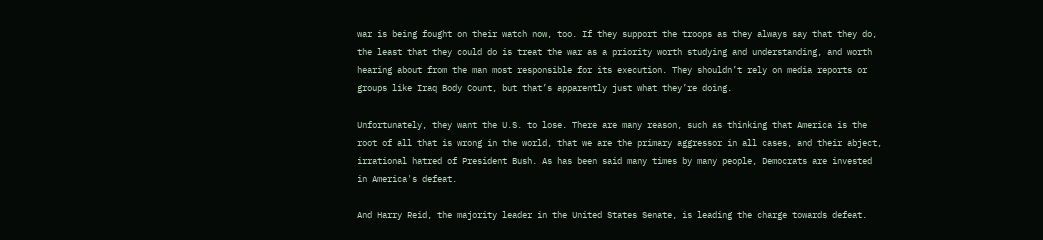war is being fought on their watch now, too. If they support the troops as they always say that they do, the least that they could do is treat the war as a priority worth studying and understanding, and worth hearing about from the man most responsible for its execution. They shouldn’t rely on media reports or groups like Iraq Body Count, but that’s apparently just what they’re doing.

Unfortunately, they want the U.S. to lose. There are many reason, such as thinking that America is the root of all that is wrong in the world, that we are the primary aggressor in all cases, and their abject, irrational hatred of President Bush. As has been said many times by many people, Democrats are invested in America's defeat.

And Harry Reid, the majority leader in the United States Senate, is leading the charge towards defeat.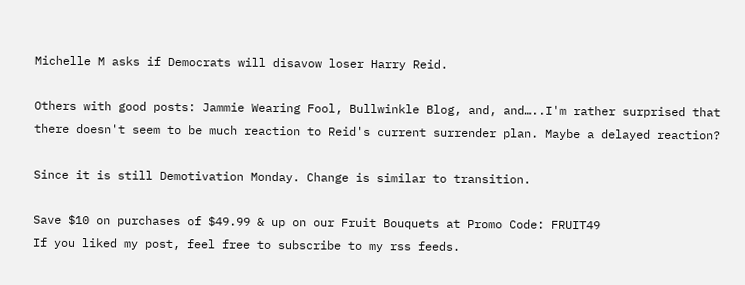Michelle M asks if Democrats will disavow loser Harry Reid.

Others with good posts: Jammie Wearing Fool, Bullwinkle Blog, and, and…..I'm rather surprised that there doesn't seem to be much reaction to Reid's current surrender plan. Maybe a delayed reaction?

Since it is still Demotivation Monday. Change is similar to transition.

Save $10 on purchases of $49.99 & up on our Fruit Bouquets at Promo Code: FRUIT49
If you liked my post, feel free to subscribe to my rss feeds.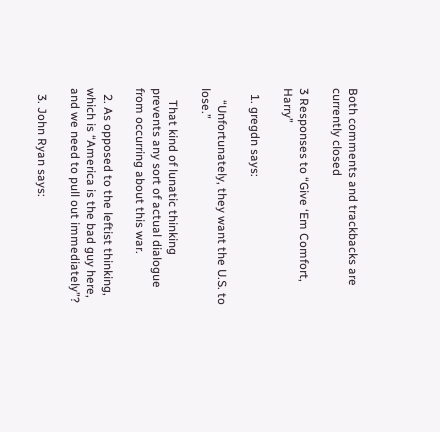Both comments and trackbacks are currently closed

3 Responses to “Give ‘Em Comfort, Harry”

  1. gregdn says:

    “Unfortunately, they want the U.S. to lose.”

    That kind of lunatic thinking prevents any sort of actual dialogue from occurring about this war.

  2. As opposed to the leftist thinking, which is “America is the bad guy here, and we need to pull out immediately”?

  3. John Ryan says: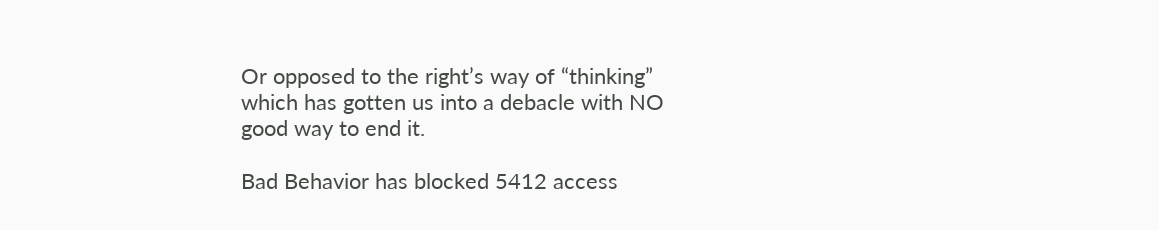Or opposed to the right’s way of “thinking” which has gotten us into a debacle with NO good way to end it.

Bad Behavior has blocked 5412 access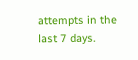attempts in the last 7 days.